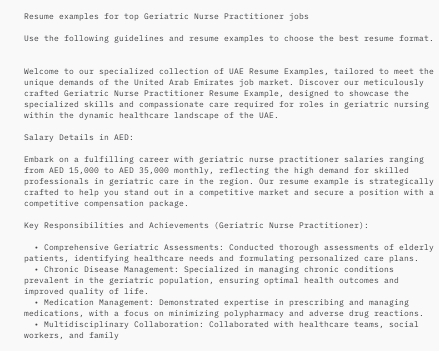Resume examples for top Geriatric Nurse Practitioner jobs

Use the following guidelines and resume examples to choose the best resume format.


Welcome to our specialized collection of UAE Resume Examples, tailored to meet the unique demands of the United Arab Emirates job market. Discover our meticulously crafted Geriatric Nurse Practitioner Resume Example, designed to showcase the specialized skills and compassionate care required for roles in geriatric nursing within the dynamic healthcare landscape of the UAE.

Salary Details in AED:

Embark on a fulfilling career with geriatric nurse practitioner salaries ranging from AED 15,000 to AED 35,000 monthly, reflecting the high demand for skilled professionals in geriatric care in the region. Our resume example is strategically crafted to help you stand out in a competitive market and secure a position with a competitive compensation package.

Key Responsibilities and Achievements (Geriatric Nurse Practitioner):

  • Comprehensive Geriatric Assessments: Conducted thorough assessments of elderly patients, identifying healthcare needs and formulating personalized care plans.
  • Chronic Disease Management: Specialized in managing chronic conditions prevalent in the geriatric population, ensuring optimal health outcomes and improved quality of life.
  • Medication Management: Demonstrated expertise in prescribing and managing medications, with a focus on minimizing polypharmacy and adverse drug reactions.
  • Multidisciplinary Collaboration: Collaborated with healthcare teams, social workers, and family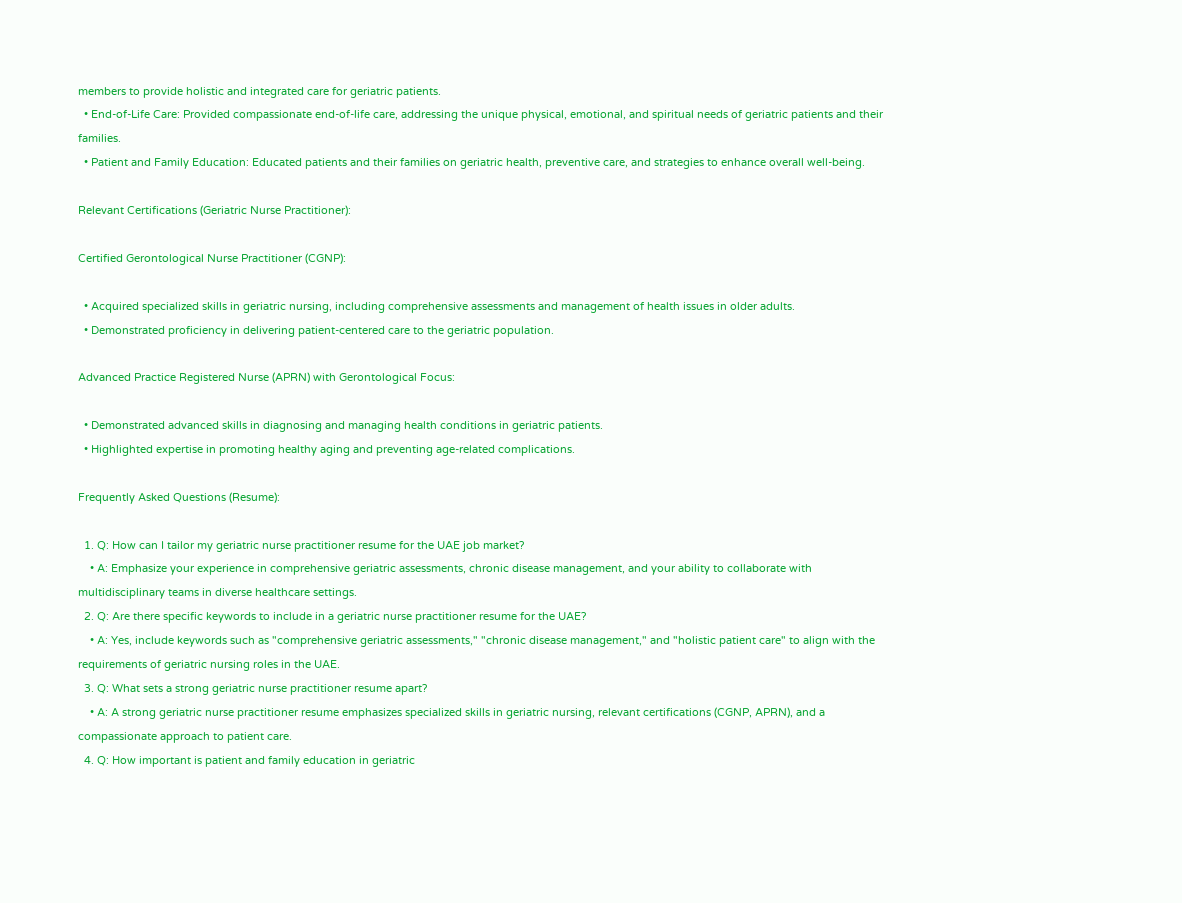members to provide holistic and integrated care for geriatric patients.
  • End-of-Life Care: Provided compassionate end-of-life care, addressing the unique physical, emotional, and spiritual needs of geriatric patients and their families.
  • Patient and Family Education: Educated patients and their families on geriatric health, preventive care, and strategies to enhance overall well-being.

Relevant Certifications (Geriatric Nurse Practitioner):

Certified Gerontological Nurse Practitioner (CGNP):

  • Acquired specialized skills in geriatric nursing, including comprehensive assessments and management of health issues in older adults.
  • Demonstrated proficiency in delivering patient-centered care to the geriatric population.

Advanced Practice Registered Nurse (APRN) with Gerontological Focus:

  • Demonstrated advanced skills in diagnosing and managing health conditions in geriatric patients.
  • Highlighted expertise in promoting healthy aging and preventing age-related complications.

Frequently Asked Questions (Resume):

  1. Q: How can I tailor my geriatric nurse practitioner resume for the UAE job market?
    • A: Emphasize your experience in comprehensive geriatric assessments, chronic disease management, and your ability to collaborate with multidisciplinary teams in diverse healthcare settings.
  2. Q: Are there specific keywords to include in a geriatric nurse practitioner resume for the UAE?
    • A: Yes, include keywords such as "comprehensive geriatric assessments," "chronic disease management," and "holistic patient care" to align with the requirements of geriatric nursing roles in the UAE.
  3. Q: What sets a strong geriatric nurse practitioner resume apart?
    • A: A strong geriatric nurse practitioner resume emphasizes specialized skills in geriatric nursing, relevant certifications (CGNP, APRN), and a compassionate approach to patient care.
  4. Q: How important is patient and family education in geriatric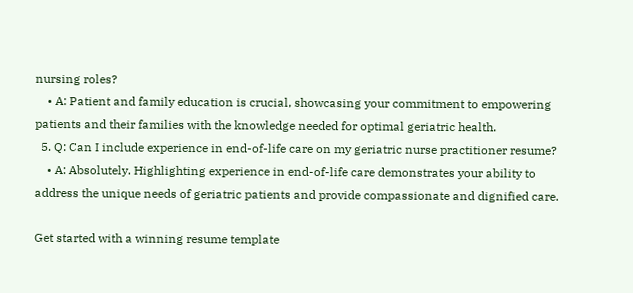nursing roles?
    • A: Patient and family education is crucial, showcasing your commitment to empowering patients and their families with the knowledge needed for optimal geriatric health.
  5. Q: Can I include experience in end-of-life care on my geriatric nurse practitioner resume?
    • A: Absolutely. Highlighting experience in end-of-life care demonstrates your ability to address the unique needs of geriatric patients and provide compassionate and dignified care.

Get started with a winning resume template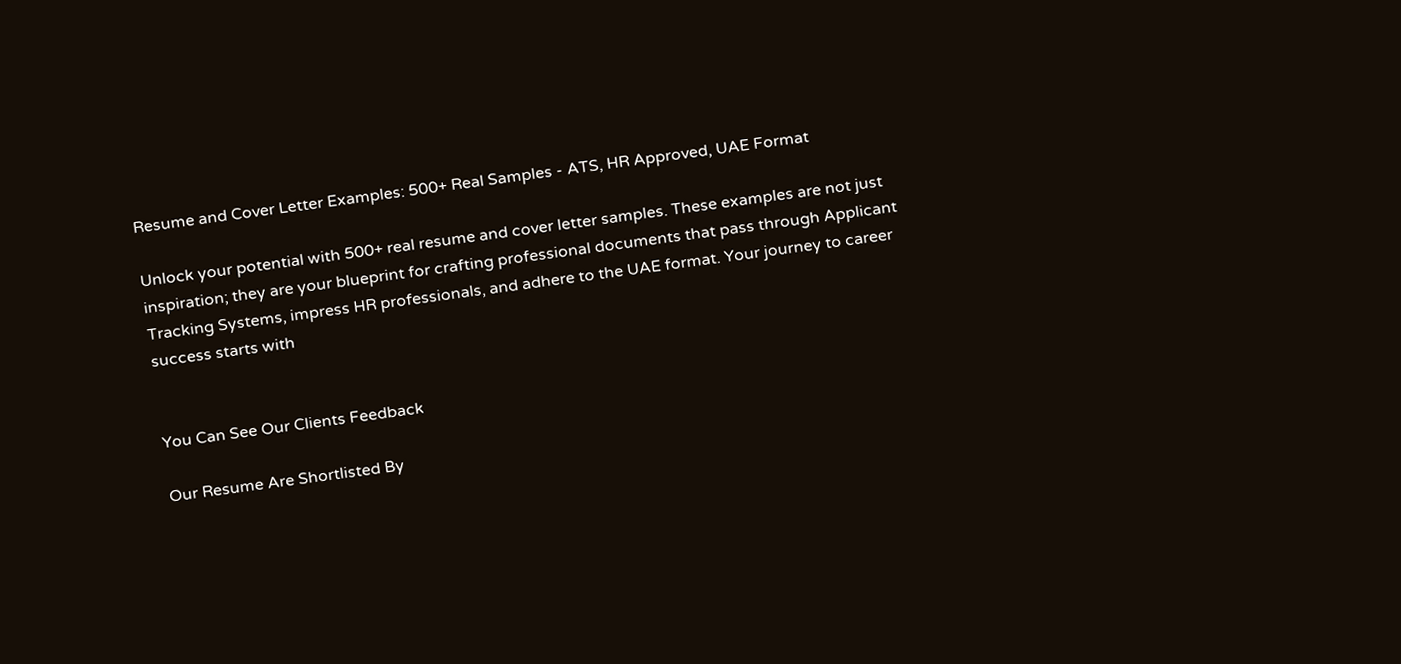Resume and Cover Letter Examples: 500+ Real Samples - ATS, HR Approved, UAE Format

Unlock your potential with 500+ real resume and cover letter samples. These examples are not just inspiration; they are your blueprint for crafting professional documents that pass through Applicant Tracking Systems, impress HR professionals, and adhere to the UAE format. Your journey to career success starts with


You Can See Our Clients Feedback

Our Resume Are Shortlisted By